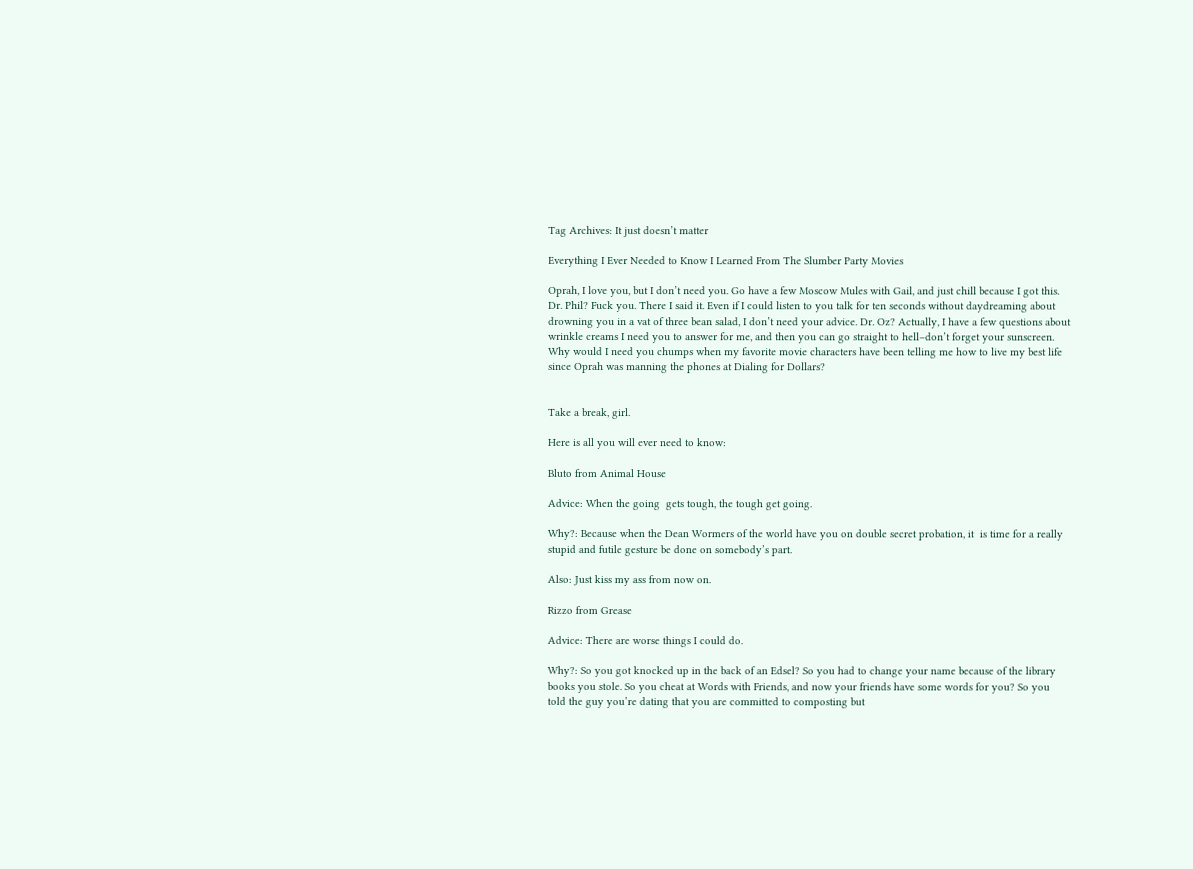Tag Archives: It just doesn’t matter

Everything I Ever Needed to Know I Learned From The Slumber Party Movies

Oprah, I love you, but I don’t need you. Go have a few Moscow Mules with Gail, and just chill because I got this. Dr. Phil? Fuck you. There I said it. Even if I could listen to you talk for ten seconds without daydreaming about drowning you in a vat of three bean salad, I don’t need your advice. Dr. Oz? Actually, I have a few questions about wrinkle creams I need you to answer for me, and then you can go straight to hell–don’t forget your sunscreen. Why would I need you chumps when my favorite movie characters have been telling me how to live my best life since Oprah was manning the phones at Dialing for Dollars?


Take a break, girl.

Here is all you will ever need to know:

Bluto from Animal House

Advice: When the going  gets tough, the tough get going.

Why?: Because when the Dean Wormers of the world have you on double secret probation, it  is time for a really stupid and futile gesture be done on somebody’s part.

Also: Just kiss my ass from now on.

Rizzo from Grease

Advice: There are worse things I could do.

Why?: So you got knocked up in the back of an Edsel? So you had to change your name because of the library books you stole. So you cheat at Words with Friends, and now your friends have some words for you? So you told the guy you’re dating that you are committed to composting but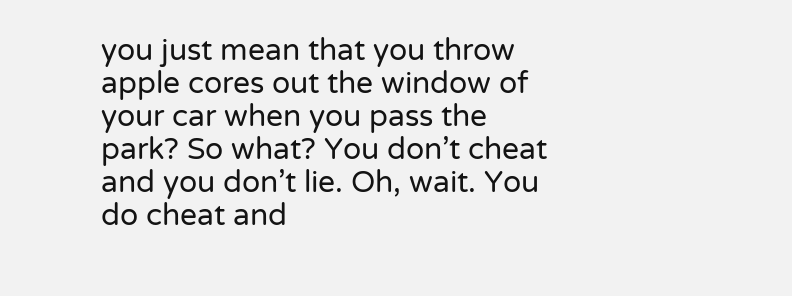you just mean that you throw apple cores out the window of your car when you pass the park? So what? You don’t cheat and you don’t lie. Oh, wait. You do cheat and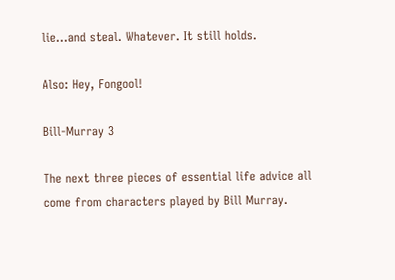lie…and steal. Whatever. It still holds.

Also: Hey, Fongool!

Bill-Murray 3

The next three pieces of essential life advice all come from characters played by Bill Murray.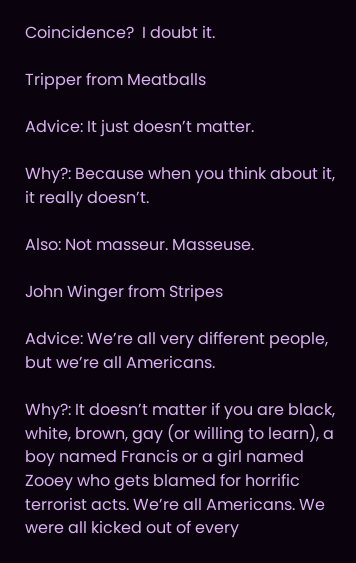Coincidence?  I doubt it.

Tripper from Meatballs

Advice: It just doesn’t matter.

Why?: Because when you think about it, it really doesn’t.

Also: Not masseur. Masseuse.

John Winger from Stripes

Advice: We’re all very different people, but we’re all Americans.

Why?: It doesn’t matter if you are black, white, brown, gay (or willing to learn), a boy named Francis or a girl named Zooey who gets blamed for horrific terrorist acts. We’re all Americans. We were all kicked out of every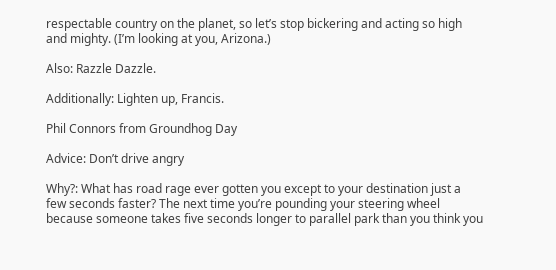respectable country on the planet, so let’s stop bickering and acting so high and mighty. (I’m looking at you, Arizona.)

Also: Razzle Dazzle.

Additionally: Lighten up, Francis.

Phil Connors from Groundhog Day

Advice: Don’t drive angry

Why?: What has road rage ever gotten you except to your destination just a few seconds faster? The next time you’re pounding your steering wheel because someone takes five seconds longer to parallel park than you think you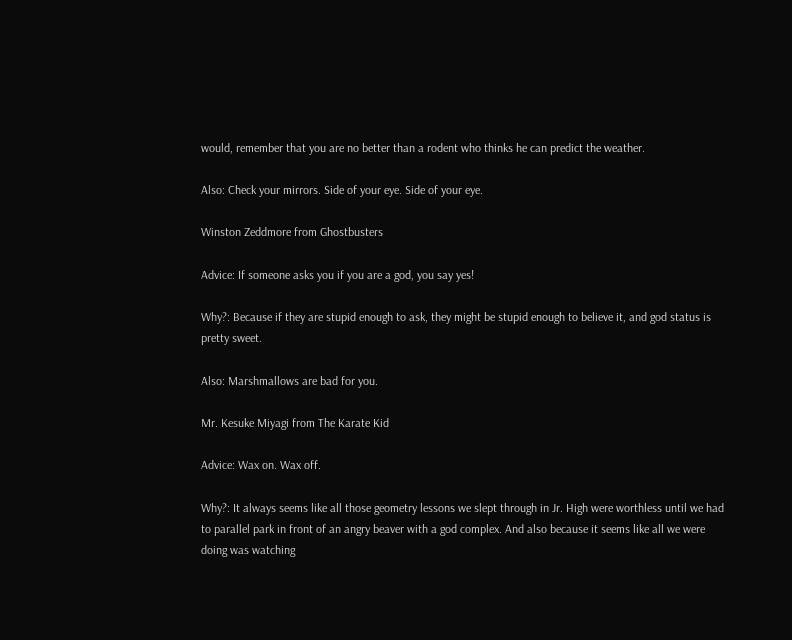would, remember that you are no better than a rodent who thinks he can predict the weather.

Also: Check your mirrors. Side of your eye. Side of your eye.

Winston Zeddmore from Ghostbusters

Advice: If someone asks you if you are a god, you say yes!

Why?: Because if they are stupid enough to ask, they might be stupid enough to believe it, and god status is pretty sweet.

Also: Marshmallows are bad for you.

Mr. Kesuke Miyagi from The Karate Kid

Advice: Wax on. Wax off.

Why?: It always seems like all those geometry lessons we slept through in Jr. High were worthless until we had to parallel park in front of an angry beaver with a god complex. And also because it seems like all we were doing was watching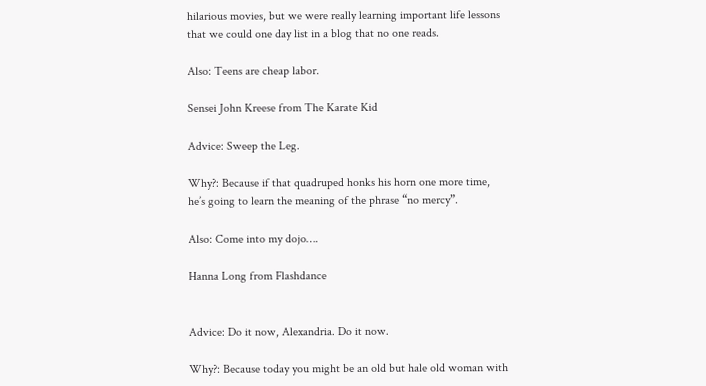hilarious movies, but we were really learning important life lessons that we could one day list in a blog that no one reads.

Also: Teens are cheap labor.

Sensei John Kreese from The Karate Kid

Advice: Sweep the Leg.

Why?: Because if that quadruped honks his horn one more time, he’s going to learn the meaning of the phrase “no mercy”.

Also: Come into my dojo….

Hanna Long from Flashdance


Advice: Do it now, Alexandria. Do it now.

Why?: Because today you might be an old but hale old woman with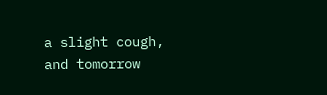a slight cough, and tomorrow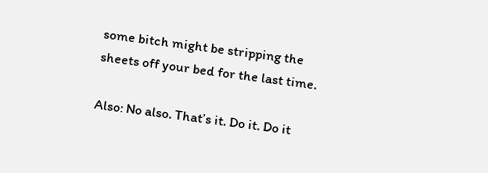some bitch might be stripping the sheets off your bed for the last time.

Also: No also. That’s it. Do it. Do it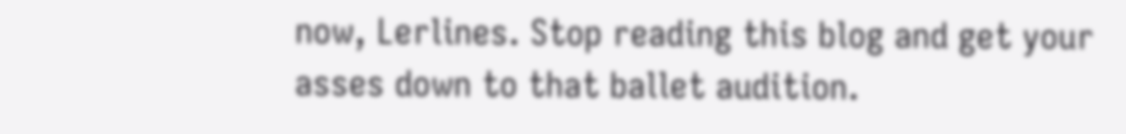now, Lerlines. Stop reading this blog and get your asses down to that ballet audition.